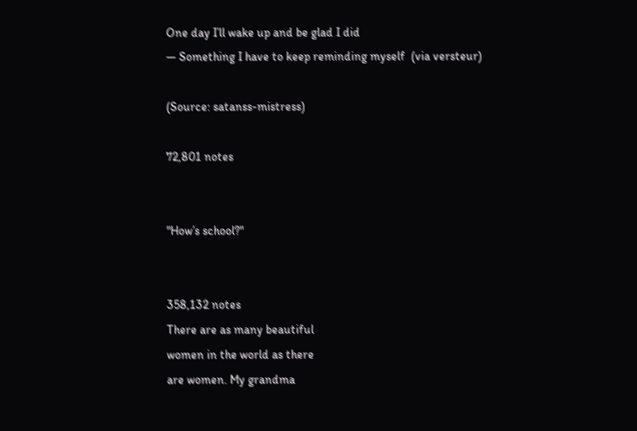One day I’ll wake up and be glad I did
― Something I have to keep reminding myself  (via versteur)

(Source: satanss-mistress)

72,801 notes


"How’s school?"


358,132 notes
There are as many beautiful
women in the world as there
are women. My grandma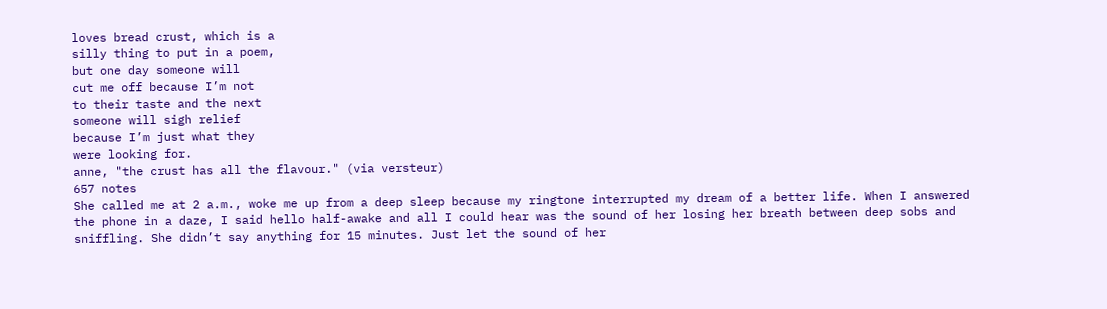loves bread crust, which is a
silly thing to put in a poem,
but one day someone will
cut me off because I’m not
to their taste and the next
someone will sigh relief
because I’m just what they
were looking for.
anne, "the crust has all the flavour." (via versteur)
657 notes
She called me at 2 a.m., woke me up from a deep sleep because my ringtone interrupted my dream of a better life. When I answered the phone in a daze, I said hello half-awake and all I could hear was the sound of her losing her breath between deep sobs and sniffling. She didn’t say anything for 15 minutes. Just let the sound of her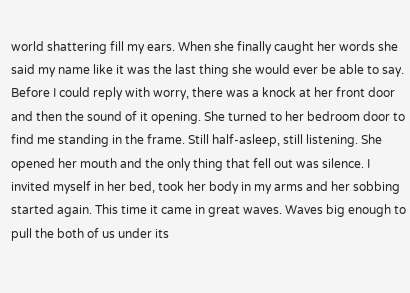world shattering fill my ears. When she finally caught her words she said my name like it was the last thing she would ever be able to say. Before I could reply with worry, there was a knock at her front door and then the sound of it opening. She turned to her bedroom door to find me standing in the frame. Still half-asleep, still listening. She opened her mouth and the only thing that fell out was silence. I invited myself in her bed, took her body in my arms and her sobbing started again. This time it came in great waves. Waves big enough to pull the both of us under its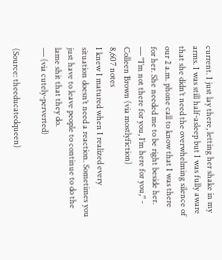current. I just lay there, letting her shake in my arms. I was still half-asleep but I was fully aware that she didn’t need the overwhelming silence of our 2 a.m. phone call to know that I was there for her. She needed me to be right beside her.
― "I’m not there for you, I’m here for you," - Colleen Brown (via mostlyfiction)
8,607 notes
I knew I matured when I realized every situation doesn’t need a reaction. Sometimes you just have to leave people to continue to do the lame shit that they do.
― (via cutely-perverted)

(Source: theeducatedqueen)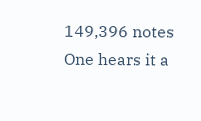149,396 notes
One hears it a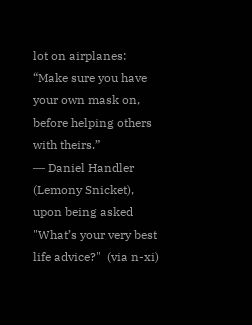lot on airplanes: “Make sure you have your own mask on, before helping others with theirs.”
― Daniel Handler (Lemony Snicket), upon being asked "What’s your very best life advice?"  (via n-xi)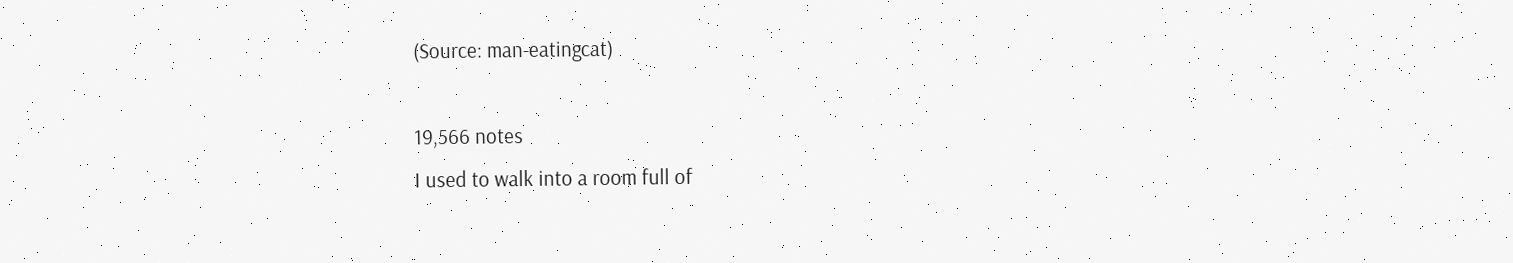(Source: man-eatingcat)

19,566 notes
I used to walk into a room full of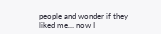people and wonder if they liked me… now I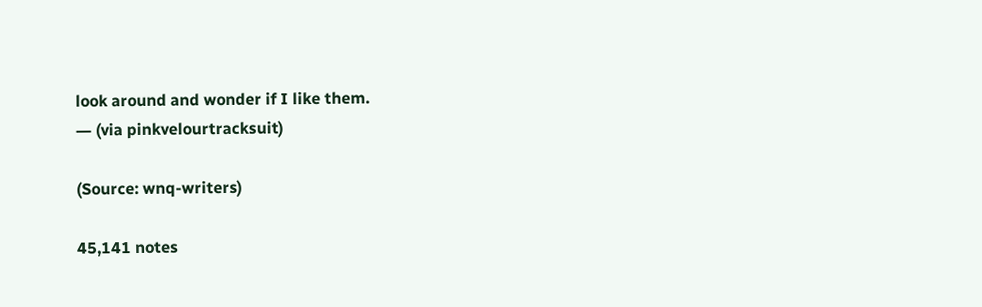look around and wonder if I like them.
― (via pinkvelourtracksuit)

(Source: wnq-writers)

45,141 notes